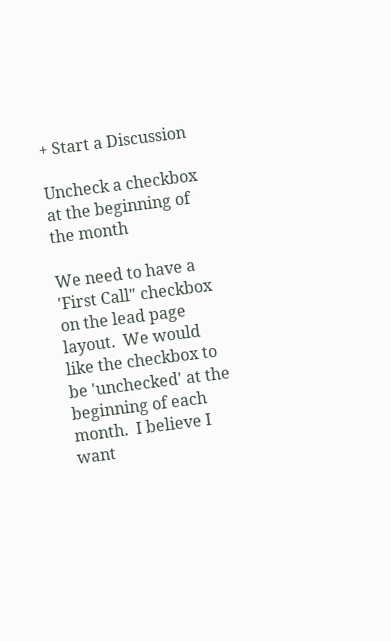+ Start a Discussion

Uncheck a checkbox at the beginning of the month

We need to have a 'First Call" checkbox on the lead page layout.  We would like the checkbox to be 'unchecked' at the beginning of each month.  I believe I want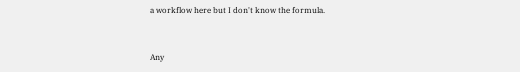a workflow here but I don't know the formula.


Any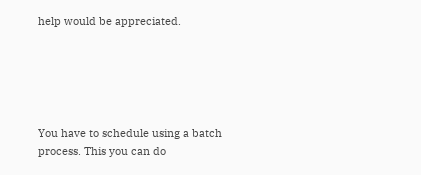help would be appreciated.





You have to schedule using a batch process. This you can do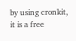by using cronkit, it is a free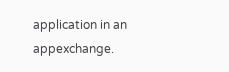application in an appexchange.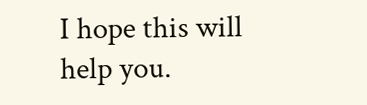I hope this will help you.